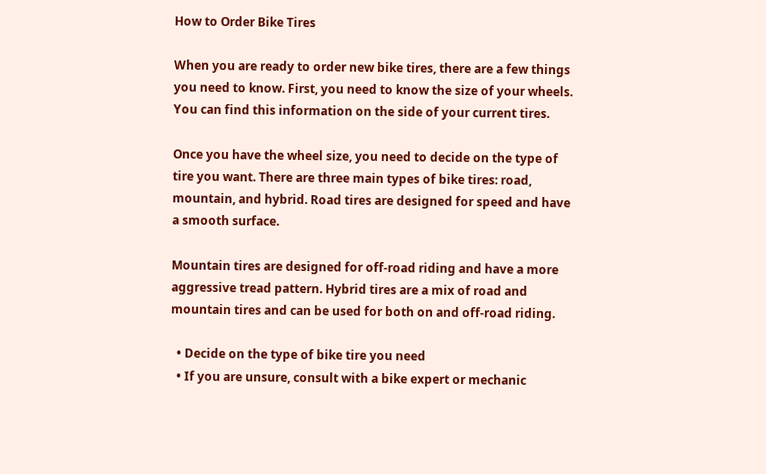How to Order Bike Tires

When you are ready to order new bike tires, there are a few things you need to know. First, you need to know the size of your wheels. You can find this information on the side of your current tires.

Once you have the wheel size, you need to decide on the type of tire you want. There are three main types of bike tires: road, mountain, and hybrid. Road tires are designed for speed and have a smooth surface.

Mountain tires are designed for off-road riding and have a more aggressive tread pattern. Hybrid tires are a mix of road and mountain tires and can be used for both on and off-road riding.

  • Decide on the type of bike tire you need
  • If you are unsure, consult with a bike expert or mechanic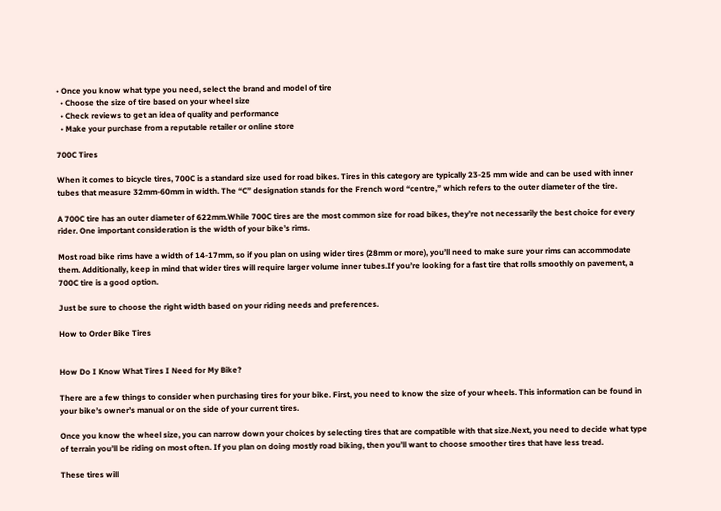• Once you know what type you need, select the brand and model of tire
  • Choose the size of tire based on your wheel size
  • Check reviews to get an idea of quality and performance
  • Make your purchase from a reputable retailer or online store

700C Tires

When it comes to bicycle tires, 700C is a standard size used for road bikes. Tires in this category are typically 23-25 mm wide and can be used with inner tubes that measure 32mm-60mm in width. The “C” designation stands for the French word “centre,” which refers to the outer diameter of the tire.

A 700C tire has an outer diameter of 622mm.While 700C tires are the most common size for road bikes, they’re not necessarily the best choice for every rider. One important consideration is the width of your bike’s rims.

Most road bike rims have a width of 14-17mm, so if you plan on using wider tires (28mm or more), you’ll need to make sure your rims can accommodate them. Additionally, keep in mind that wider tires will require larger volume inner tubes.If you’re looking for a fast tire that rolls smoothly on pavement, a 700C tire is a good option.

Just be sure to choose the right width based on your riding needs and preferences.

How to Order Bike Tires


How Do I Know What Tires I Need for My Bike?

There are a few things to consider when purchasing tires for your bike. First, you need to know the size of your wheels. This information can be found in your bike’s owner’s manual or on the side of your current tires.

Once you know the wheel size, you can narrow down your choices by selecting tires that are compatible with that size.Next, you need to decide what type of terrain you’ll be riding on most often. If you plan on doing mostly road biking, then you’ll want to choose smoother tires that have less tread.

These tires will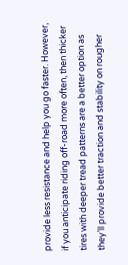provide less resistance and help you go faster. However, if you anticipate riding off-road more often, then thicker tires with deeper tread patterns are a better option as they’ll provide better traction and stability on rougher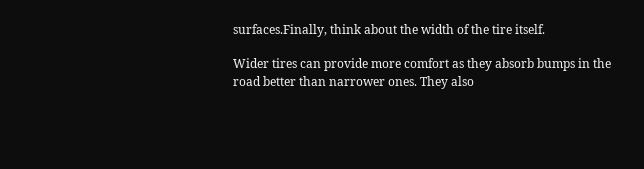surfaces.Finally, think about the width of the tire itself.

Wider tires can provide more comfort as they absorb bumps in the road better than narrower ones. They also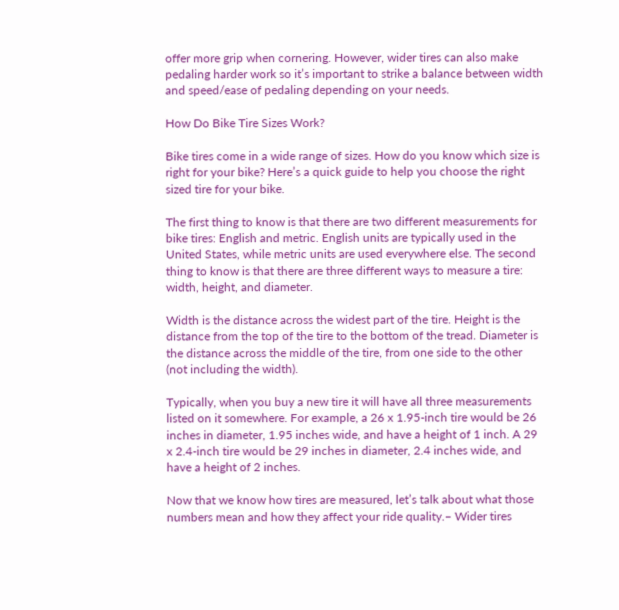offer more grip when cornering. However, wider tires can also make pedaling harder work so it’s important to strike a balance between width and speed/ease of pedaling depending on your needs.

How Do Bike Tire Sizes Work?

Bike tires come in a wide range of sizes. How do you know which size is right for your bike? Here’s a quick guide to help you choose the right sized tire for your bike.

The first thing to know is that there are two different measurements for bike tires: English and metric. English units are typically used in the United States, while metric units are used everywhere else. The second thing to know is that there are three different ways to measure a tire: width, height, and diameter.

Width is the distance across the widest part of the tire. Height is the distance from the top of the tire to the bottom of the tread. Diameter is the distance across the middle of the tire, from one side to the other (not including the width).

Typically, when you buy a new tire it will have all three measurements listed on it somewhere. For example, a 26 x 1.95-inch tire would be 26 inches in diameter, 1.95 inches wide, and have a height of 1 inch. A 29 x 2.4-inch tire would be 29 inches in diameter, 2.4 inches wide, and have a height of 2 inches.

Now that we know how tires are measured, let’s talk about what those numbers mean and how they affect your ride quality.– Wider tires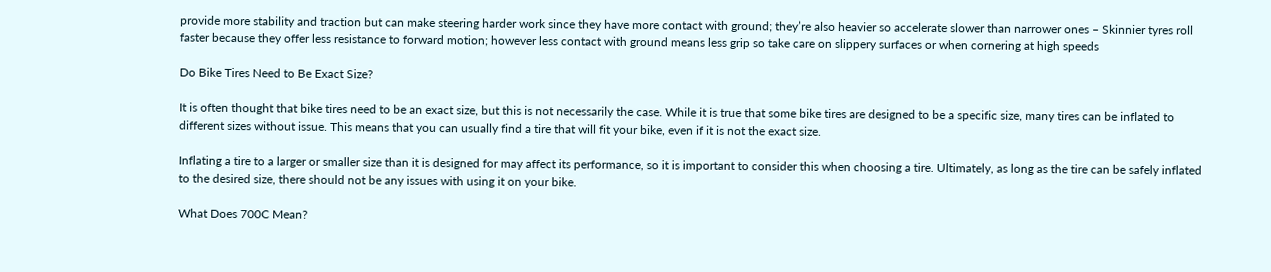provide more stability and traction but can make steering harder work since they have more contact with ground; they’re also heavier so accelerate slower than narrower ones – Skinnier tyres roll faster because they offer less resistance to forward motion; however less contact with ground means less grip so take care on slippery surfaces or when cornering at high speeds

Do Bike Tires Need to Be Exact Size?

It is often thought that bike tires need to be an exact size, but this is not necessarily the case. While it is true that some bike tires are designed to be a specific size, many tires can be inflated to different sizes without issue. This means that you can usually find a tire that will fit your bike, even if it is not the exact size.

Inflating a tire to a larger or smaller size than it is designed for may affect its performance, so it is important to consider this when choosing a tire. Ultimately, as long as the tire can be safely inflated to the desired size, there should not be any issues with using it on your bike.

What Does 700C Mean?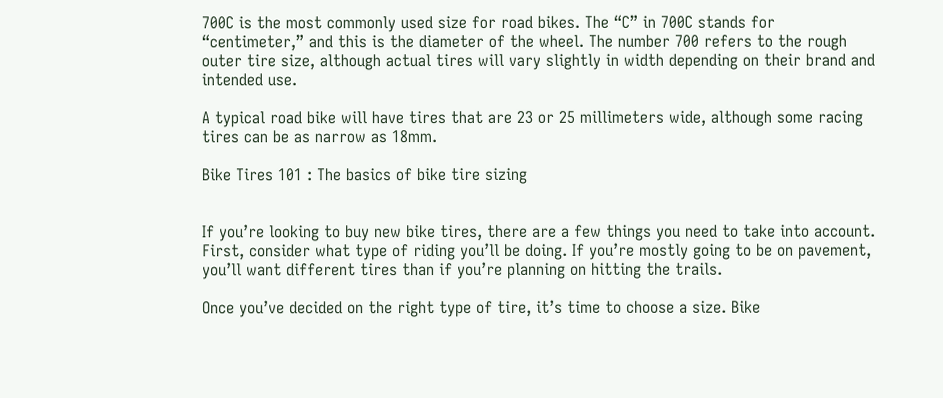700C is the most commonly used size for road bikes. The “C” in 700C stands for “centimeter,” and this is the diameter of the wheel. The number 700 refers to the rough outer tire size, although actual tires will vary slightly in width depending on their brand and intended use.

A typical road bike will have tires that are 23 or 25 millimeters wide, although some racing tires can be as narrow as 18mm.

Bike Tires 101 : The basics of bike tire sizing


If you’re looking to buy new bike tires, there are a few things you need to take into account. First, consider what type of riding you’ll be doing. If you’re mostly going to be on pavement, you’ll want different tires than if you’re planning on hitting the trails.

Once you’ve decided on the right type of tire, it’s time to choose a size. Bike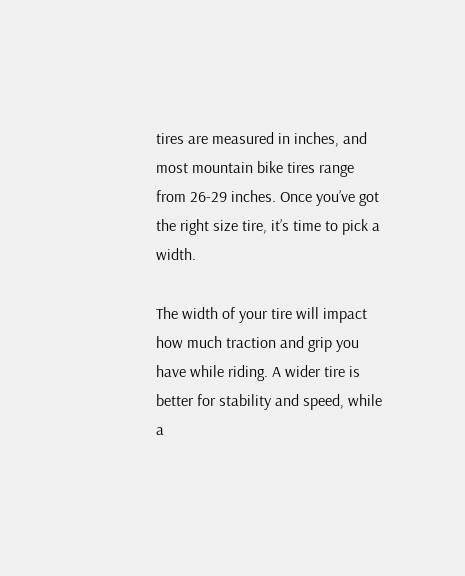tires are measured in inches, and most mountain bike tires range from 26-29 inches. Once you’ve got the right size tire, it’s time to pick a width.

The width of your tire will impact how much traction and grip you have while riding. A wider tire is better for stability and speed, while a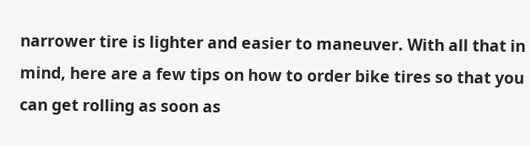narrower tire is lighter and easier to maneuver. With all that in mind, here are a few tips on how to order bike tires so that you can get rolling as soon as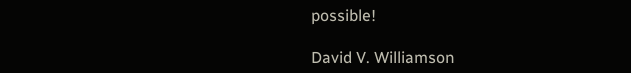possible!

David V. Williamson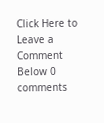Click Here to Leave a Comment Below 0 comments